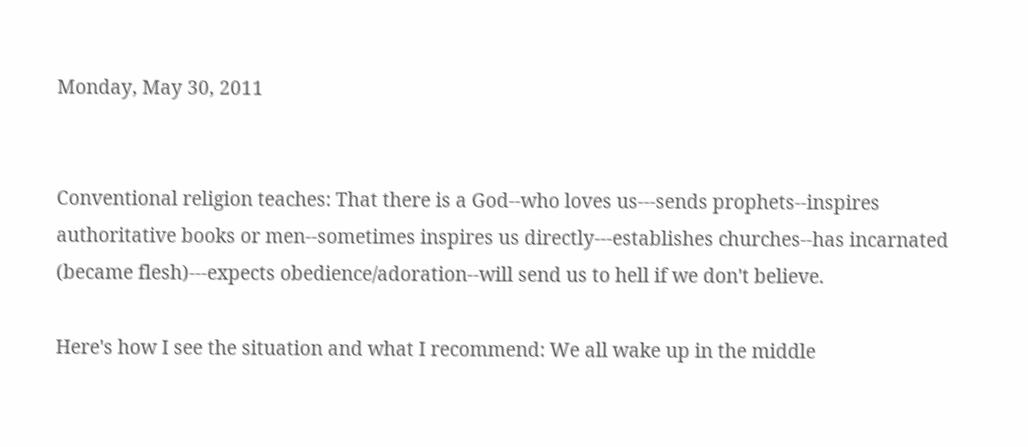Monday, May 30, 2011


Conventional religion teaches: That there is a God--who loves us---sends prophets--inspires authoritative books or men--sometimes inspires us directly---establishes churches--has incarnated (became flesh)---expects obedience/adoration--will send us to hell if we don't believe.

Here's how I see the situation and what I recommend: We all wake up in the middle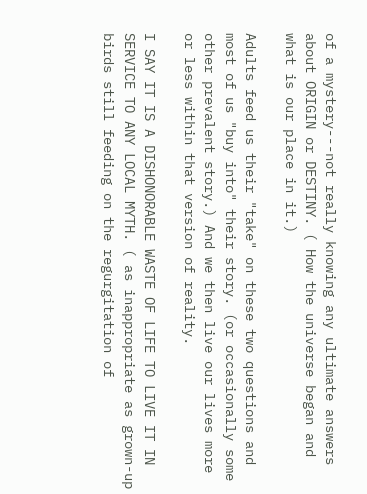of a mystery---not really knowing any ultimate answers about ORIGIN or DESTINY. ( How the universe began and what is our place in it.)

Adults feed us their "take" on these two questions and most of us "buy into" their story. (or occasionally some other prevalent story.) And we then live our lives more or less within that version of reality.

I SAY IT IS A DISHONORABLE WASTE OF LIFE TO LIVE IT IN SERVICE TO ANY LOCAL MYTH. ( as inappropriate as grown-up birds still feeding on the regurgitation of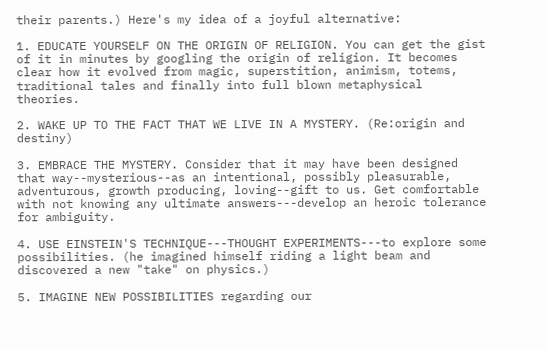their parents.) Here's my idea of a joyful alternative:

1. EDUCATE YOURSELF ON THE ORIGIN OF RELIGION. You can get the gist of it in minutes by googling the origin of religion. It becomes clear how it evolved from magic, superstition, animism, totems, traditional tales and finally into full blown metaphysical theories.

2. WAKE UP TO THE FACT THAT WE LIVE IN A MYSTERY. (Re:origin and destiny)

3. EMBRACE THE MYSTERY. Consider that it may have been designed that way--mysterious--as an intentional, possibly pleasurable, adventurous, growth producing, loving--gift to us. Get comfortable with not knowing any ultimate answers---develop an heroic tolerance for ambiguity.

4. USE EINSTEIN'S TECHNIQUE---THOUGHT EXPERIMENTS---to explore some possibilities. (he imagined himself riding a light beam and discovered a new "take" on physics.)

5. IMAGINE NEW POSSIBILITIES regarding our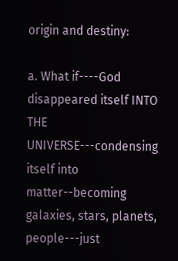origin and destiny:

a. What if----God disappeared itself INTO THE UNIVERSE---condensing itself into matter--becoming galaxies, stars, planets, people---just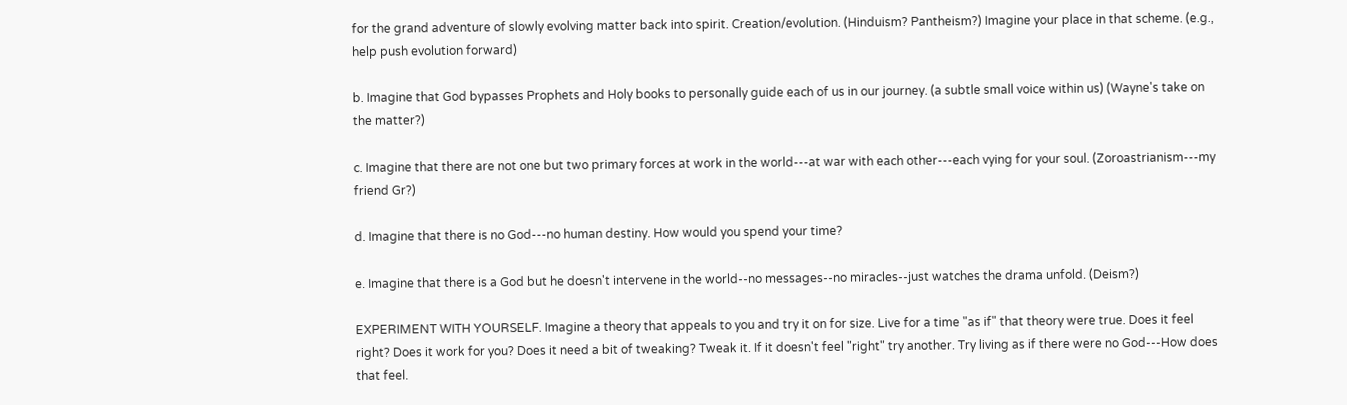for the grand adventure of slowly evolving matter back into spirit. Creation/evolution. (Hinduism? Pantheism?) Imagine your place in that scheme. (e.g., help push evolution forward)

b. Imagine that God bypasses Prophets and Holy books to personally guide each of us in our journey. (a subtle small voice within us) (Wayne's take on the matter?)

c. Imagine that there are not one but two primary forces at work in the world---at war with each other---each vying for your soul. (Zoroastrianism---my friend Gr?)

d. Imagine that there is no God---no human destiny. How would you spend your time?

e. Imagine that there is a God but he doesn't intervene in the world--no messages--no miracles--just watches the drama unfold. (Deism?)

EXPERIMENT WITH YOURSELF. Imagine a theory that appeals to you and try it on for size. Live for a time "as if" that theory were true. Does it feel right? Does it work for you? Does it need a bit of tweaking? Tweak it. If it doesn't feel "right" try another. Try living as if there were no God---How does that feel.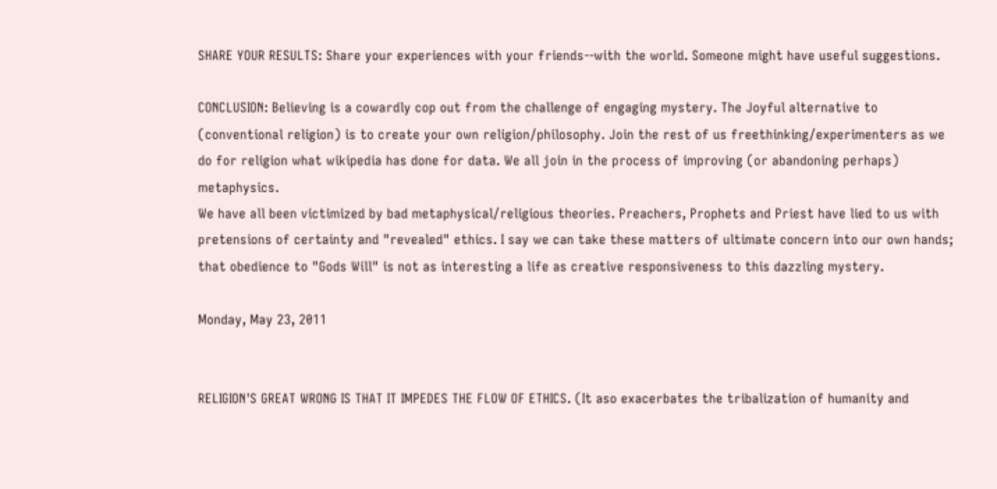SHARE YOUR RESULTS: Share your experiences with your friends--with the world. Someone might have useful suggestions.

CONCLUSION: Believing is a cowardly cop out from the challenge of engaging mystery. The Joyful alternative to (conventional religion) is to create your own religion/philosophy. Join the rest of us freethinking/experimenters as we do for religion what wikipedia has done for data. We all join in the process of improving (or abandoning perhaps) metaphysics.
We have all been victimized by bad metaphysical/religious theories. Preachers, Prophets and Priest have lied to us with pretensions of certainty and "revealed" ethics. I say we can take these matters of ultimate concern into our own hands; that obedience to "Gods Will" is not as interesting a life as creative responsiveness to this dazzling mystery.

Monday, May 23, 2011


RELIGION'S GREAT WRONG IS THAT IT IMPEDES THE FLOW OF ETHICS. (It aso exacerbates the tribalization of humanity and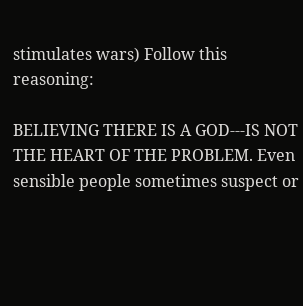stimulates wars) Follow this reasoning:

BELIEVING THERE IS A GOD---IS NOT THE HEART OF THE PROBLEM. Even sensible people sometimes suspect or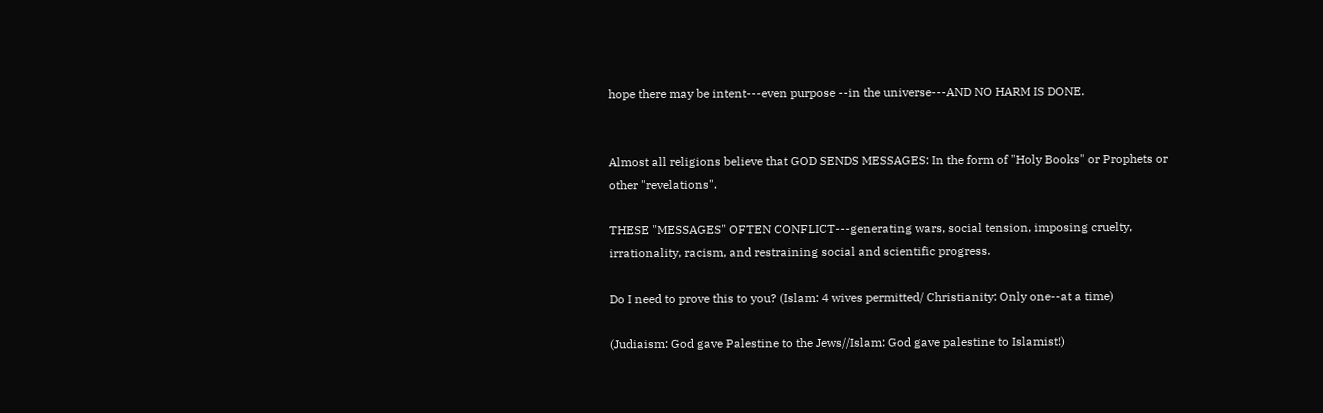hope there may be intent---even purpose --in the universe---AND NO HARM IS DONE.


Almost all religions believe that GOD SENDS MESSAGES: In the form of "Holy Books" or Prophets or other "revelations".

THESE "MESSAGES" OFTEN CONFLICT---generating wars, social tension, imposing cruelty, irrationality, racism, and restraining social and scientific progress.

Do I need to prove this to you? (Islam: 4 wives permitted/ Christianity: Only one--at a time)

(Judiaism: God gave Palestine to the Jews//Islam: God gave palestine to Islamist!)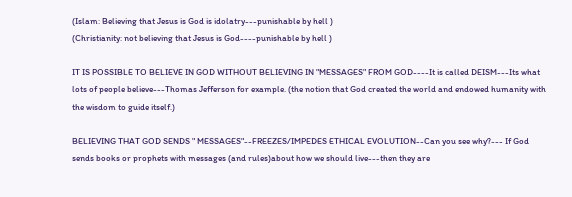(Islam: Believing that Jesus is God is idolatry---punishable by hell )
(Christianity: not believing that Jesus is God----punishable by hell )

IT IS POSSIBLE TO BELIEVE IN GOD WITHOUT BELIEVING IN "MESSAGES" FROM GOD----It is called DEISM---Its what lots of people believe---Thomas Jefferson for example. (the notion that God created the world and endowed humanity with the wisdom to guide itself.)

BELIEVING THAT GOD SENDS " MESSAGES"--FREEZES/IMPEDES ETHICAL EVOLUTION--Can you see why?--- If God sends books or prophets with messages (and rules)about how we should live---then they are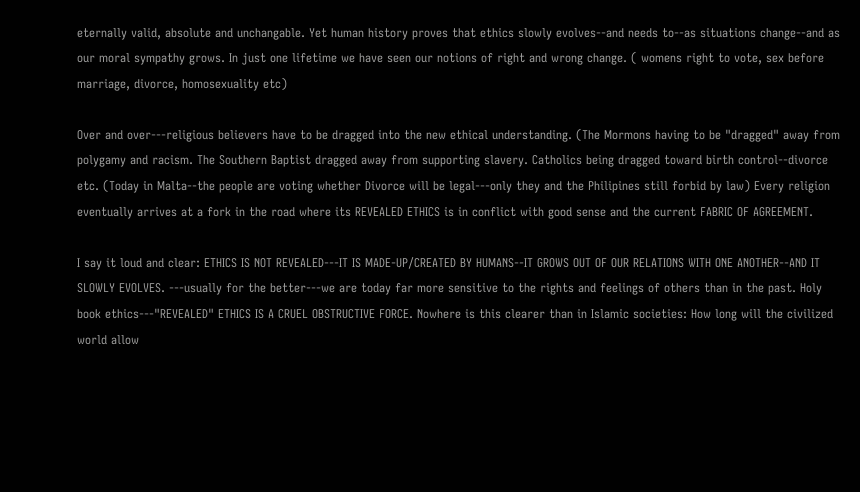eternally valid, absolute and unchangable. Yet human history proves that ethics slowly evolves--and needs to--as situations change--and as our moral sympathy grows. In just one lifetime we have seen our notions of right and wrong change. ( womens right to vote, sex before marriage, divorce, homosexuality etc)

Over and over---religious believers have to be dragged into the new ethical understanding. (The Mormons having to be "dragged" away from polygamy and racism. The Southern Baptist dragged away from supporting slavery. Catholics being dragged toward birth control--divorce etc. (Today in Malta--the people are voting whether Divorce will be legal---only they and the Philipines still forbid by law) Every religion eventually arrives at a fork in the road where its REVEALED ETHICS is in conflict with good sense and the current FABRIC OF AGREEMENT.

I say it loud and clear: ETHICS IS NOT REVEALED---IT IS MADE-UP/CREATED BY HUMANS--IT GROWS OUT OF OUR RELATIONS WITH ONE ANOTHER--AND IT SLOWLY EVOLVES. ---usually for the better---we are today far more sensitive to the rights and feelings of others than in the past. Holy book ethics---"REVEALED" ETHICS IS A CRUEL OBSTRUCTIVE FORCE. Nowhere is this clearer than in Islamic societies: How long will the civilized world allow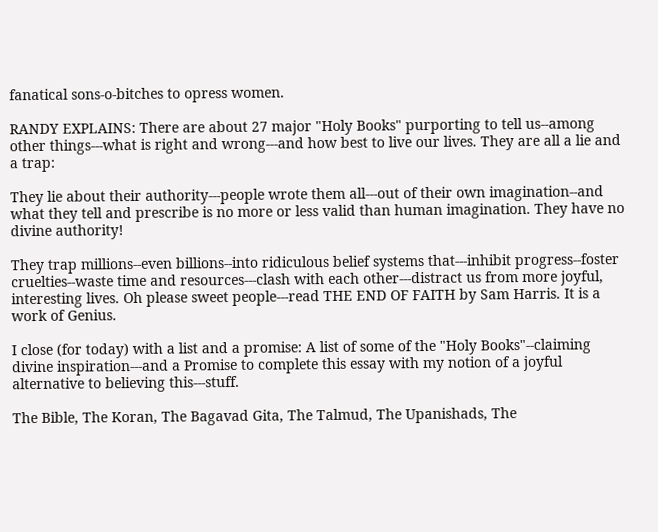fanatical sons-o-bitches to opress women.

RANDY EXPLAINS: There are about 27 major "Holy Books" purporting to tell us--among other things---what is right and wrong---and how best to live our lives. They are all a lie and a trap:

They lie about their authority---people wrote them all---out of their own imagination--and what they tell and prescribe is no more or less valid than human imagination. They have no divine authority!

They trap millions--even billions--into ridiculous belief systems that---inhibit progress--foster cruelties--waste time and resources---clash with each other---distract us from more joyful, interesting lives. Oh please sweet people---read THE END OF FAITH by Sam Harris. It is a work of Genius.

I close (for today) with a list and a promise: A list of some of the "Holy Books"--claiming divine inspiration---and a Promise to complete this essay with my notion of a joyful alternative to believing this---stuff.

The Bible, The Koran, The Bagavad Gita, The Talmud, The Upanishads, The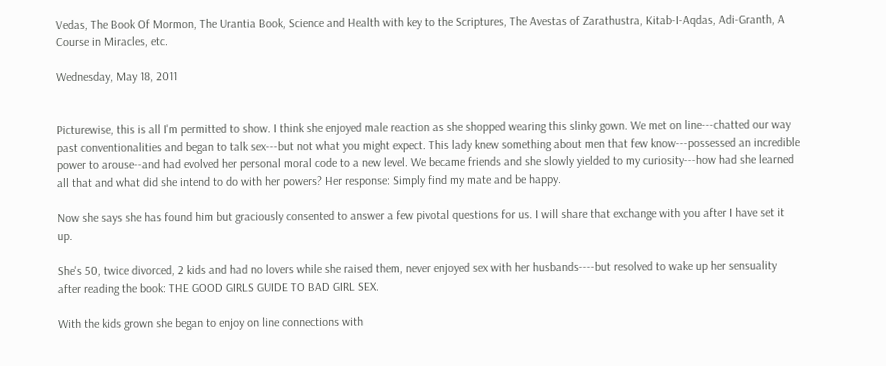Vedas, The Book Of Mormon, The Urantia Book, Science and Health with key to the Scriptures, The Avestas of Zarathustra, Kitab-I-Aqdas, Adi-Granth, A Course in Miracles, etc.

Wednesday, May 18, 2011


Picturewise, this is all I'm permitted to show. I think she enjoyed male reaction as she shopped wearing this slinky gown. We met on line---chatted our way past conventionalities and began to talk sex---but not what you might expect. This lady knew something about men that few know---possessed an incredible power to arouse--and had evolved her personal moral code to a new level. We became friends and she slowly yielded to my curiosity---how had she learned all that and what did she intend to do with her powers? Her response: Simply find my mate and be happy.

Now she says she has found him but graciously consented to answer a few pivotal questions for us. I will share that exchange with you after I have set it up.

She's 50, twice divorced, 2 kids and had no lovers while she raised them, never enjoyed sex with her husbands----but resolved to wake up her sensuality after reading the book: THE GOOD GIRLS GUIDE TO BAD GIRL SEX.

With the kids grown she began to enjoy on line connections with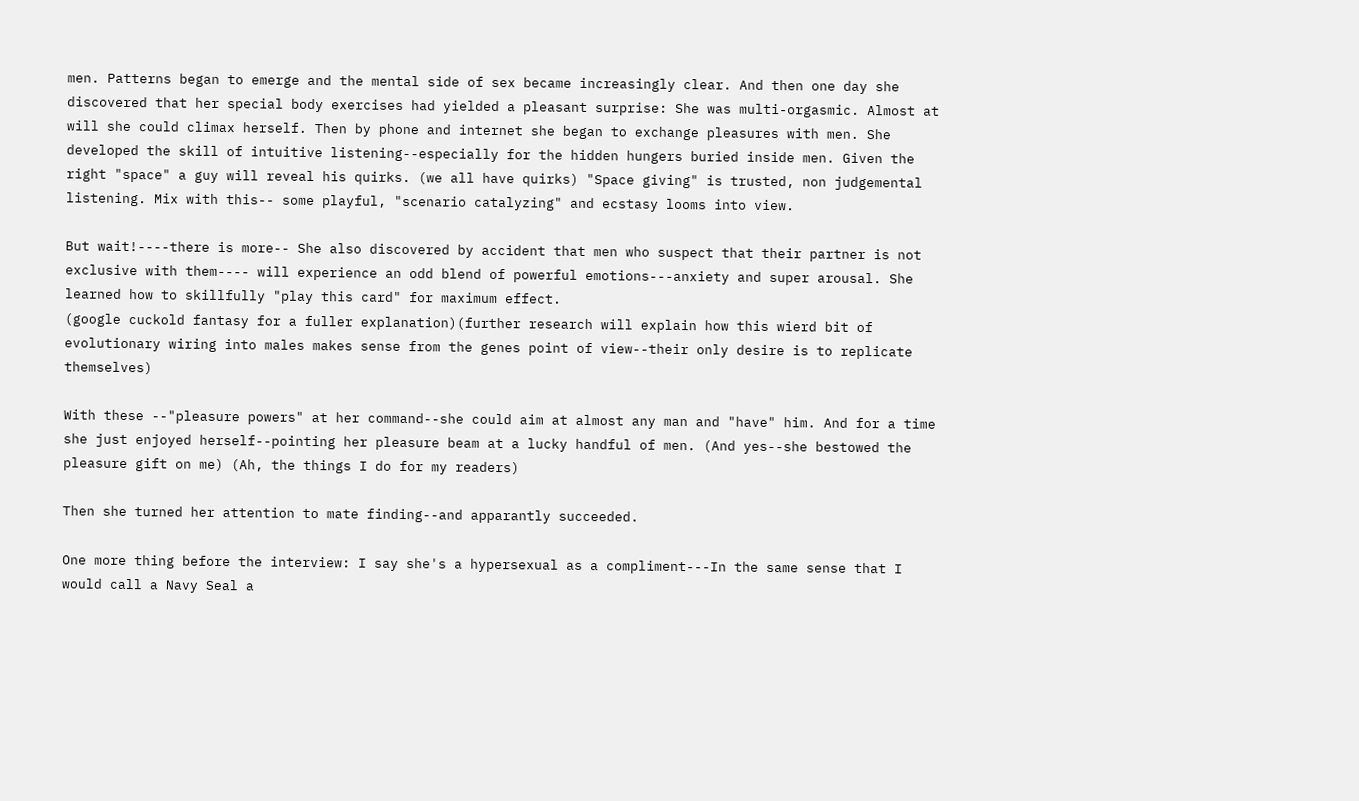men. Patterns began to emerge and the mental side of sex became increasingly clear. And then one day she discovered that her special body exercises had yielded a pleasant surprise: She was multi-orgasmic. Almost at will she could climax herself. Then by phone and internet she began to exchange pleasures with men. She developed the skill of intuitive listening--especially for the hidden hungers buried inside men. Given the right "space" a guy will reveal his quirks. (we all have quirks) "Space giving" is trusted, non judgemental listening. Mix with this-- some playful, "scenario catalyzing" and ecstasy looms into view.

But wait!----there is more-- She also discovered by accident that men who suspect that their partner is not exclusive with them---- will experience an odd blend of powerful emotions---anxiety and super arousal. She learned how to skillfully "play this card" for maximum effect.
(google cuckold fantasy for a fuller explanation)(further research will explain how this wierd bit of evolutionary wiring into males makes sense from the genes point of view--their only desire is to replicate themselves)

With these --"pleasure powers" at her command--she could aim at almost any man and "have" him. And for a time she just enjoyed herself--pointing her pleasure beam at a lucky handful of men. (And yes--she bestowed the pleasure gift on me) (Ah, the things I do for my readers)

Then she turned her attention to mate finding--and apparantly succeeded.

One more thing before the interview: I say she's a hypersexual as a compliment---In the same sense that I would call a Navy Seal a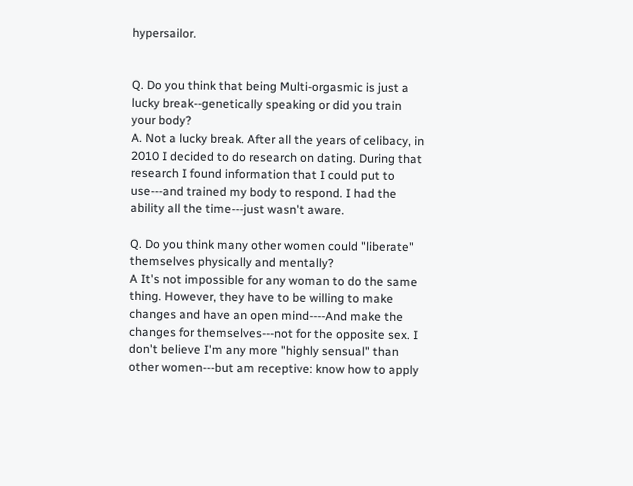hypersailor.


Q. Do you think that being Multi-orgasmic is just a lucky break--genetically speaking or did you train your body?
A. Not a lucky break. After all the years of celibacy, in 2010 I decided to do research on dating. During that research I found information that I could put to use---and trained my body to respond. I had the ability all the time---just wasn't aware.

Q. Do you think many other women could "liberate" themselves physically and mentally?
A It's not impossible for any woman to do the same thing. However, they have to be willing to make changes and have an open mind----And make the changes for themselves---not for the opposite sex. I don't believe I'm any more "highly sensual" than other women---but am receptive: know how to apply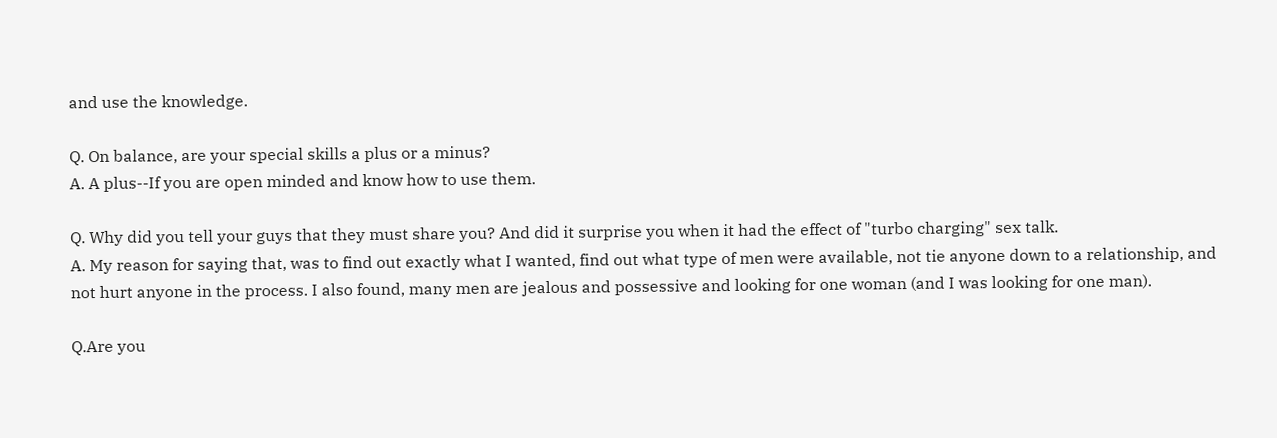and use the knowledge.

Q. On balance, are your special skills a plus or a minus?
A. A plus--If you are open minded and know how to use them.

Q. Why did you tell your guys that they must share you? And did it surprise you when it had the effect of "turbo charging" sex talk.
A. My reason for saying that, was to find out exactly what I wanted, find out what type of men were available, not tie anyone down to a relationship, and not hurt anyone in the process. I also found, many men are jealous and possessive and looking for one woman (and I was looking for one man).

Q.Are you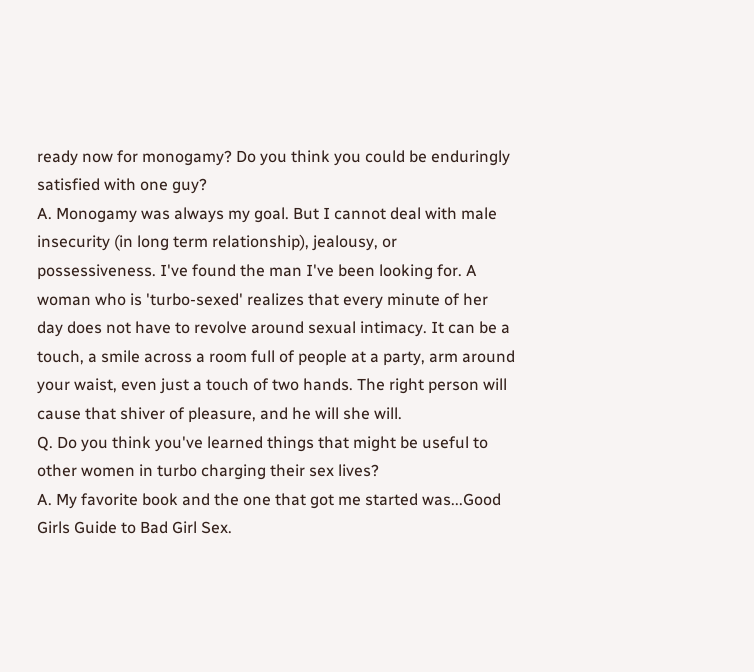ready now for monogamy? Do you think you could be enduringly satisfied with one guy?
A. Monogamy was always my goal. But I cannot deal with male insecurity (in long term relationship), jealousy, or possessiveness. I've found the man I've been looking for. A woman who is 'turbo-sexed' realizes that every minute of her day does not have to revolve around sexual intimacy. It can be a touch, a smile across a room full of people at a party, arm around your waist, even just a touch of two hands. The right person will cause that shiver of pleasure, and he will she will.
Q. Do you think you've learned things that might be useful to other women in turbo charging their sex lives?
A. My favorite book and the one that got me started was...Good Girls Guide to Bad Girl Sex.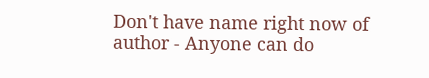Don't have name right now of author - Anyone can do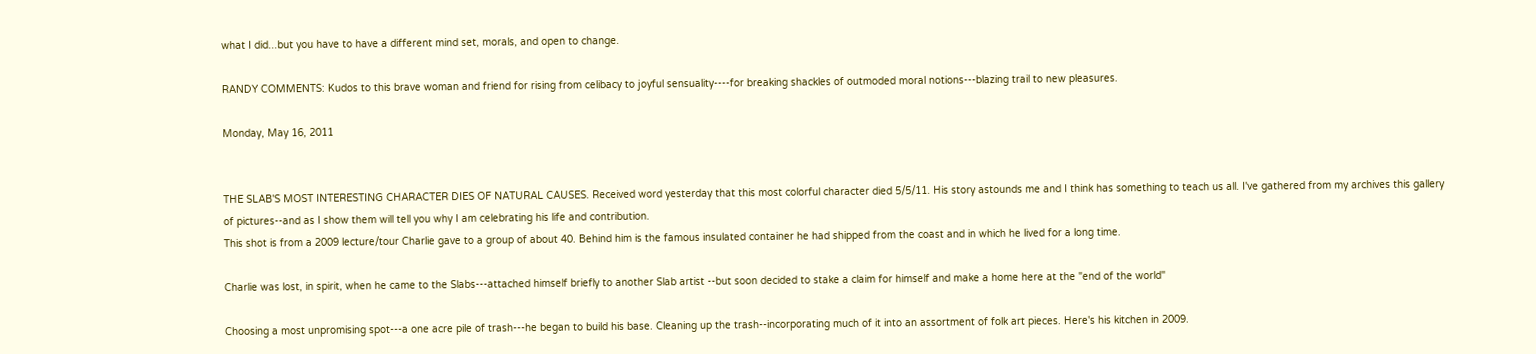what I did...but you have to have a different mind set, morals, and open to change.

RANDY COMMENTS: Kudos to this brave woman and friend for rising from celibacy to joyful sensuality----for breaking shackles of outmoded moral notions---blazing trail to new pleasures.

Monday, May 16, 2011


THE SLAB'S MOST INTERESTING CHARACTER DIES OF NATURAL CAUSES. Received word yesterday that this most colorful character died 5/5/11. His story astounds me and I think has something to teach us all. I've gathered from my archives this gallery of pictures--and as I show them will tell you why I am celebrating his life and contribution.
This shot is from a 2009 lecture/tour Charlie gave to a group of about 40. Behind him is the famous insulated container he had shipped from the coast and in which he lived for a long time.

Charlie was lost, in spirit, when he came to the Slabs---attached himself briefly to another Slab artist --but soon decided to stake a claim for himself and make a home here at the "end of the world"

Choosing a most unpromising spot---a one acre pile of trash---he began to build his base. Cleaning up the trash--incorporating much of it into an assortment of folk art pieces. Here's his kitchen in 2009.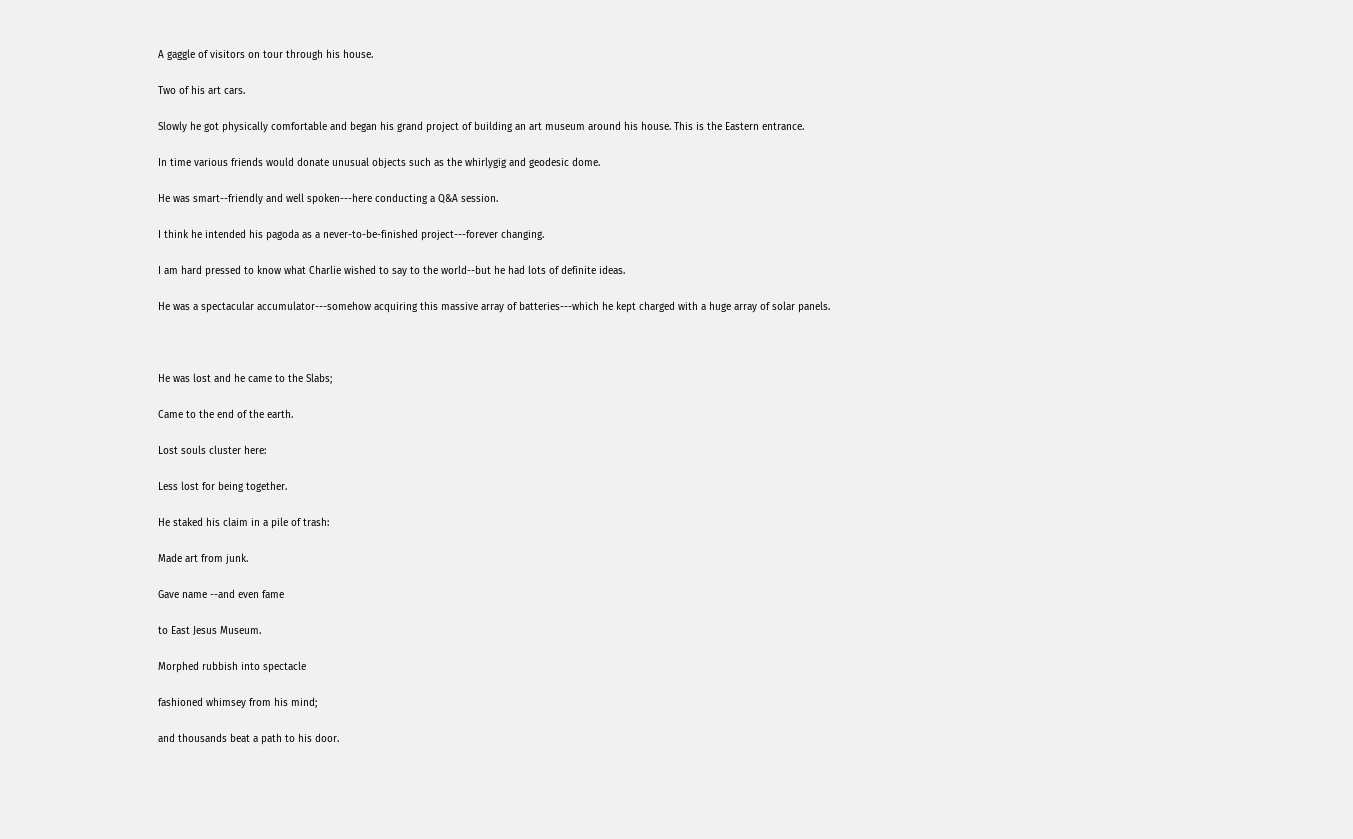A gaggle of visitors on tour through his house.

Two of his art cars.

Slowly he got physically comfortable and began his grand project of building an art museum around his house. This is the Eastern entrance.

In time various friends would donate unusual objects such as the whirlygig and geodesic dome.

He was smart--friendly and well spoken---here conducting a Q&A session.

I think he intended his pagoda as a never-to-be-finished project---forever changing.

I am hard pressed to know what Charlie wished to say to the world--but he had lots of definite ideas.

He was a spectacular accumulator---somehow acquiring this massive array of batteries---which he kept charged with a huge array of solar panels.



He was lost and he came to the Slabs;

Came to the end of the earth.

Lost souls cluster here:

Less lost for being together.

He staked his claim in a pile of trash:

Made art from junk.

Gave name --and even fame

to East Jesus Museum.

Morphed rubbish into spectacle

fashioned whimsey from his mind;

and thousands beat a path to his door.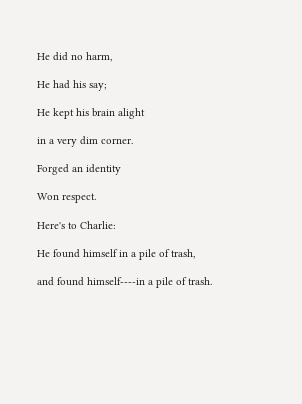He did no harm,

He had his say;

He kept his brain alight

in a very dim corner.

Forged an identity

Won respect.

Here's to Charlie:

He found himself in a pile of trash,

and found himself----in a pile of trash.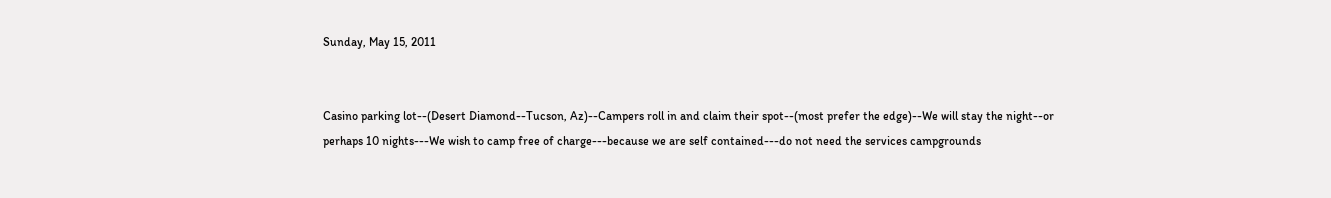Sunday, May 15, 2011


Casino parking lot--(Desert Diamond--Tucson, Az)--Campers roll in and claim their spot--(most prefer the edge)--We will stay the night--or perhaps 10 nights---We wish to camp free of charge---because we are self contained---do not need the services campgrounds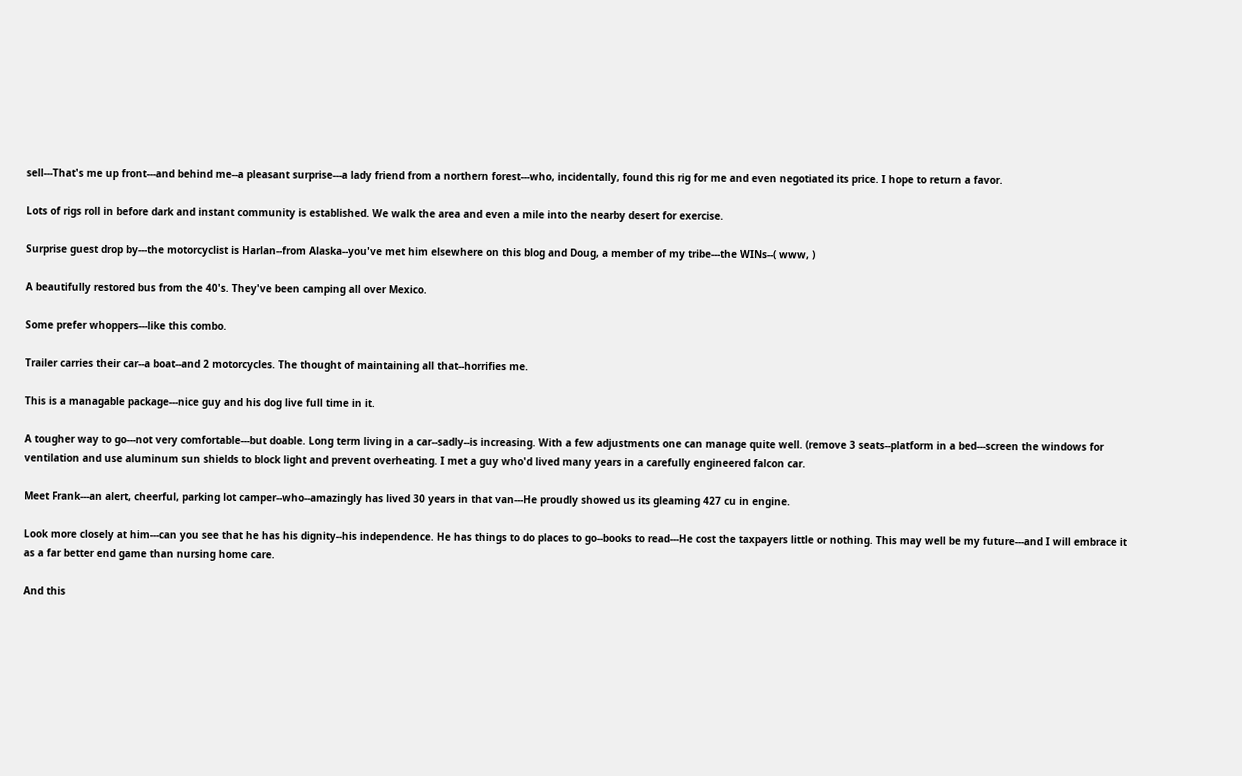sell---That's me up front---and behind me--a pleasant surprise---a lady friend from a northern forest---who, incidentally, found this rig for me and even negotiated its price. I hope to return a favor.

Lots of rigs roll in before dark and instant community is established. We walk the area and even a mile into the nearby desert for exercise.

Surprise guest drop by---the motorcyclist is Harlan--from Alaska--you've met him elsewhere on this blog and Doug, a member of my tribe---the WINs--( www, )

A beautifully restored bus from the 40's. They've been camping all over Mexico.

Some prefer whoppers---like this combo.

Trailer carries their car--a boat--and 2 motorcycles. The thought of maintaining all that--horrifies me.

This is a managable package---nice guy and his dog live full time in it.

A tougher way to go---not very comfortable---but doable. Long term living in a car--sadly--is increasing. With a few adjustments one can manage quite well. (remove 3 seats--platform in a bed---screen the windows for ventilation and use aluminum sun shields to block light and prevent overheating. I met a guy who'd lived many years in a carefully engineered falcon car.

Meet Frank---an alert, cheerful, parking lot camper--who--amazingly has lived 30 years in that van---He proudly showed us its gleaming 427 cu in engine.

Look more closely at him---can you see that he has his dignity--his independence. He has things to do places to go--books to read---He cost the taxpayers little or nothing. This may well be my future---and I will embrace it as a far better end game than nursing home care.

And this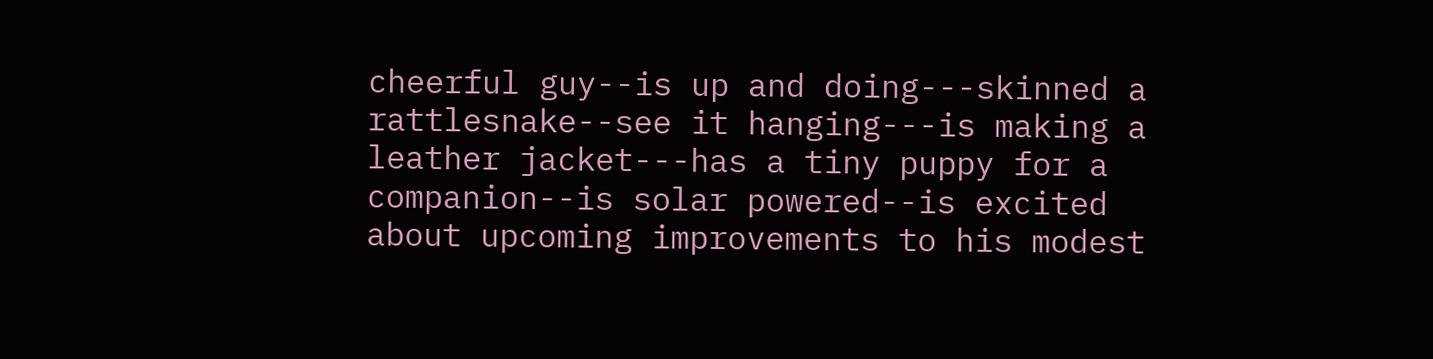cheerful guy--is up and doing---skinned a rattlesnake--see it hanging---is making a leather jacket---has a tiny puppy for a companion--is solar powered--is excited about upcoming improvements to his modest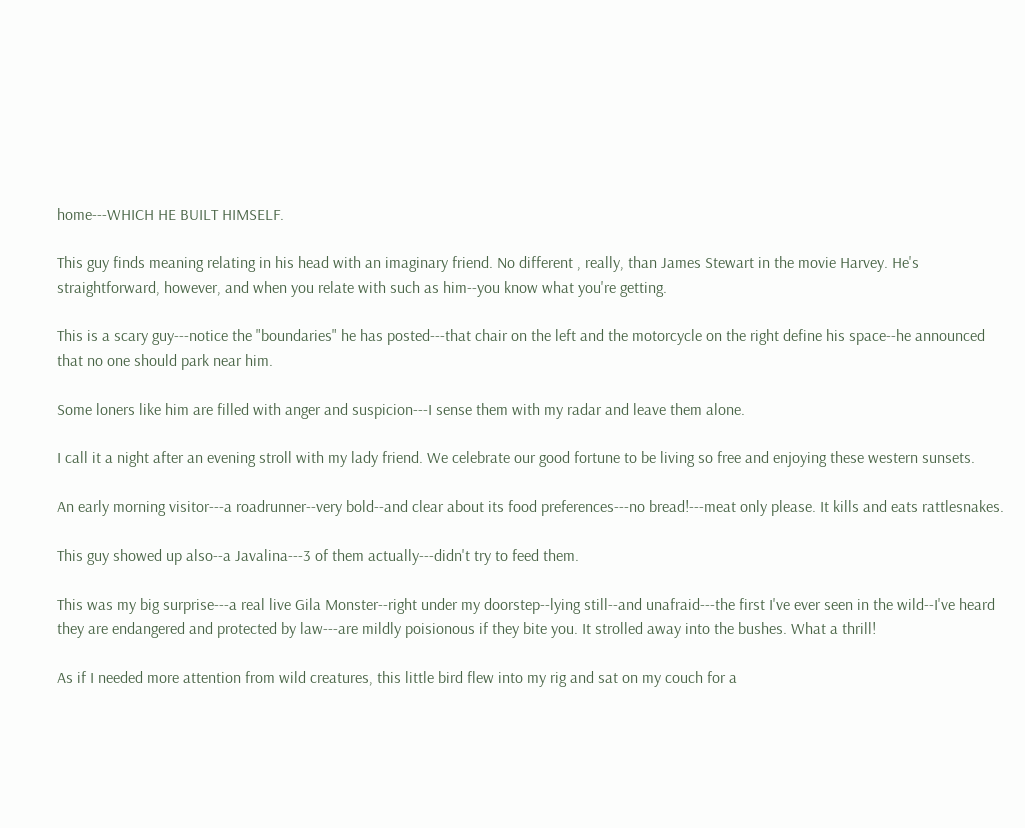home---WHICH HE BUILT HIMSELF.

This guy finds meaning relating in his head with an imaginary friend. No different , really, than James Stewart in the movie Harvey. He's straightforward, however, and when you relate with such as him--you know what you're getting.

This is a scary guy---notice the "boundaries" he has posted---that chair on the left and the motorcycle on the right define his space--he announced that no one should park near him.

Some loners like him are filled with anger and suspicion---I sense them with my radar and leave them alone.

I call it a night after an evening stroll with my lady friend. We celebrate our good fortune to be living so free and enjoying these western sunsets.

An early morning visitor---a roadrunner--very bold--and clear about its food preferences---no bread!---meat only please. It kills and eats rattlesnakes.

This guy showed up also--a Javalina---3 of them actually---didn't try to feed them.

This was my big surprise---a real live Gila Monster--right under my doorstep--lying still--and unafraid---the first I've ever seen in the wild--I've heard they are endangered and protected by law---are mildly poisionous if they bite you. It strolled away into the bushes. What a thrill!

As if I needed more attention from wild creatures, this little bird flew into my rig and sat on my couch for a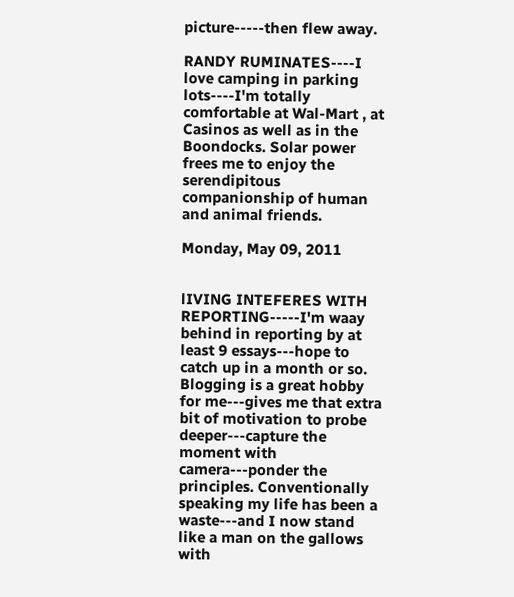picture-----then flew away.

RANDY RUMINATES----I love camping in parking lots----I'm totally comfortable at Wal-Mart , at Casinos as well as in the Boondocks. Solar power frees me to enjoy the serendipitous companionship of human and animal friends.

Monday, May 09, 2011


lIVING INTEFERES WITH REPORTING-----I'm waay behind in reporting by at least 9 essays---hope to catch up in a month or so. Blogging is a great hobby for me---gives me that extra bit of motivation to probe deeper---capture the moment with camera---ponder the principles. Conventionally speaking my life has been a waste---and I now stand like a man on the gallows with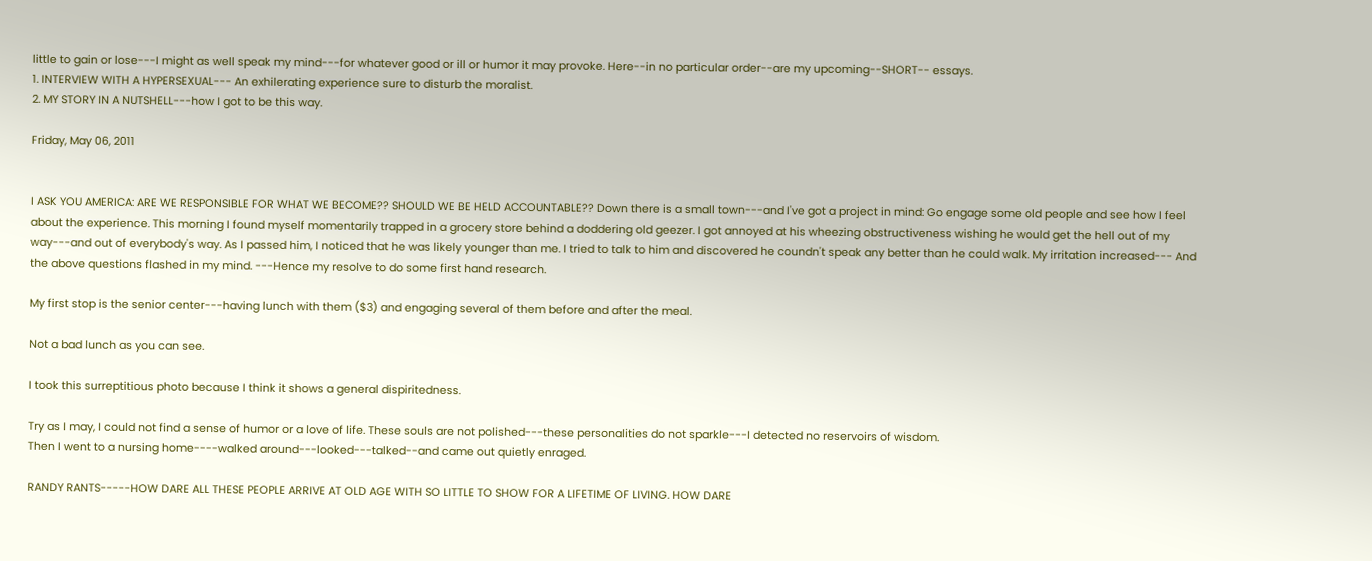little to gain or lose---I might as well speak my mind---for whatever good or ill or humor it may provoke. Here--in no particular order--are my upcoming--SHORT-- essays.
1. INTERVIEW WITH A HYPERSEXUAL--- An exhilerating experience sure to disturb the moralist.
2. MY STORY IN A NUTSHELL---how I got to be this way.

Friday, May 06, 2011


I ASK YOU AMERICA: ARE WE RESPONSIBLE FOR WHAT WE BECOME?? SHOULD WE BE HELD ACCOUNTABLE?? Down there is a small town---and I've got a project in mind: Go engage some old people and see how I feel about the experience. This morning I found myself momentarily trapped in a grocery store behind a doddering old geezer. I got annoyed at his wheezing obstructiveness wishing he would get the hell out of my way---and out of everybody's way. As I passed him, I noticed that he was likely younger than me. I tried to talk to him and discovered he coundn't speak any better than he could walk. My irritation increased--- And the above questions flashed in my mind. ---Hence my resolve to do some first hand research.

My first stop is the senior center---having lunch with them ($3) and engaging several of them before and after the meal.

Not a bad lunch as you can see.

I took this surreptitious photo because I think it shows a general dispiritedness.

Try as I may, I could not find a sense of humor or a love of life. These souls are not polished---these personalities do not sparkle---I detected no reservoirs of wisdom.
Then I went to a nursing home----walked around---looked---talked--and came out quietly enraged.

RANDY RANTS-----HOW DARE ALL THESE PEOPLE ARRIVE AT OLD AGE WITH SO LITTLE TO SHOW FOR A LIFETIME OF LIVING. HOW DARE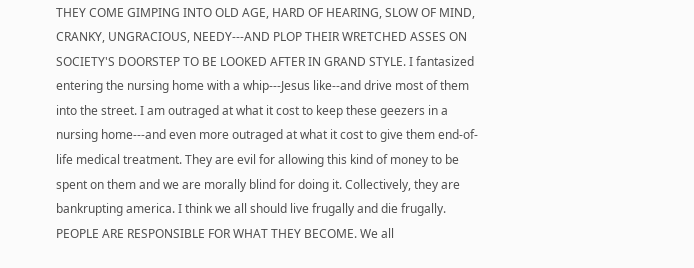THEY COME GIMPING INTO OLD AGE, HARD OF HEARING, SLOW OF MIND, CRANKY, UNGRACIOUS, NEEDY---AND PLOP THEIR WRETCHED ASSES ON SOCIETY'S DOORSTEP TO BE LOOKED AFTER IN GRAND STYLE. I fantasized entering the nursing home with a whip---Jesus like--and drive most of them into the street. I am outraged at what it cost to keep these geezers in a nursing home---and even more outraged at what it cost to give them end-of-life medical treatment. They are evil for allowing this kind of money to be spent on them and we are morally blind for doing it. Collectively, they are bankrupting america. I think we all should live frugally and die frugally.
PEOPLE ARE RESPONSIBLE FOR WHAT THEY BECOME. We all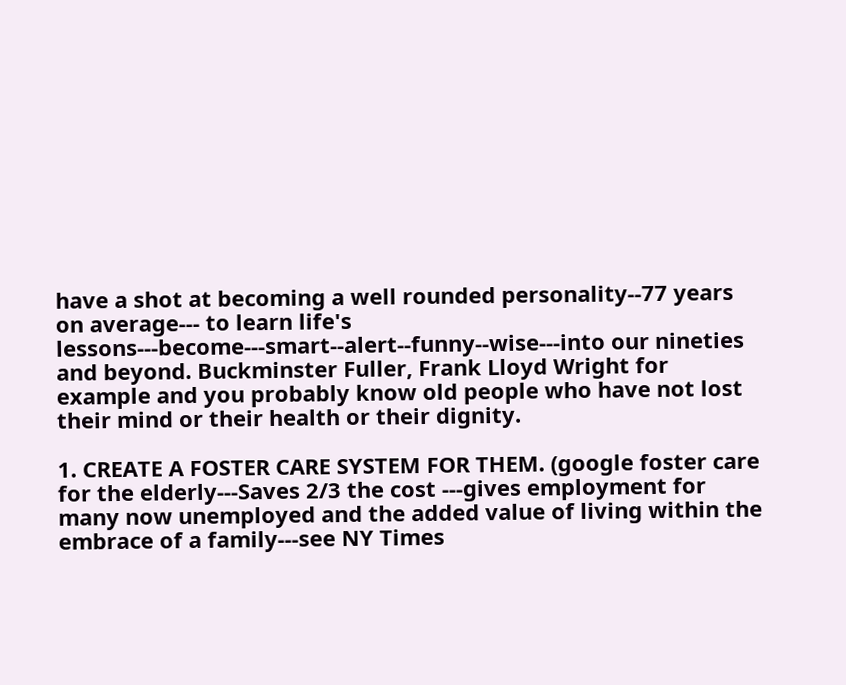have a shot at becoming a well rounded personality--77 years on average--- to learn life's lessons---become---smart--alert--funny--wise---into our nineties and beyond. Buckminster Fuller, Frank Lloyd Wright for example and you probably know old people who have not lost their mind or their health or their dignity.

1. CREATE A FOSTER CARE SYSTEM FOR THEM. (google foster care for the elderly---Saves 2/3 the cost ---gives employment for many now unemployed and the added value of living within the embrace of a family---see NY Times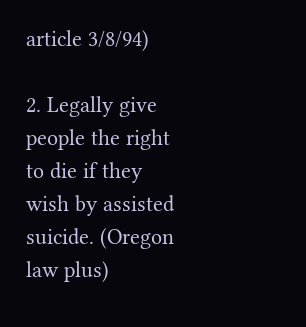article 3/8/94)

2. Legally give people the right to die if they wish by assisted suicide. (Oregon law plus)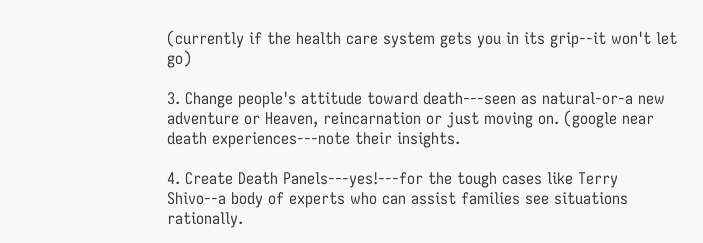(currently if the health care system gets you in its grip--it won't let go)

3. Change people's attitude toward death---seen as natural-or-a new adventure or Heaven, reincarnation or just moving on. (google near death experiences---note their insights.

4. Create Death Panels---yes!---for the tough cases like Terry Shivo--a body of experts who can assist families see situations rationally.